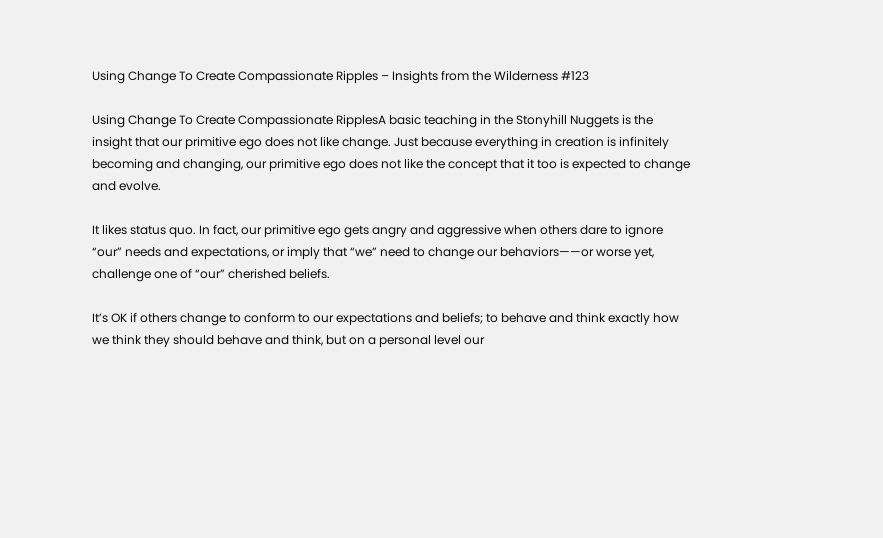Using Change To Create Compassionate Ripples – Insights from the Wilderness #123

Using Change To Create Compassionate RipplesA basic teaching in the Stonyhill Nuggets is the insight that our primitive ego does not like change. Just because everything in creation is infinitely becoming and changing, our primitive ego does not like the concept that it too is expected to change and evolve.

It likes status quo. In fact, our primitive ego gets angry and aggressive when others dare to ignore “our” needs and expectations, or imply that “we” need to change our behaviors——or worse yet, challenge one of “our” cherished beliefs.

It’s OK if others change to conform to our expectations and beliefs; to behave and think exactly how we think they should behave and think, but on a personal level our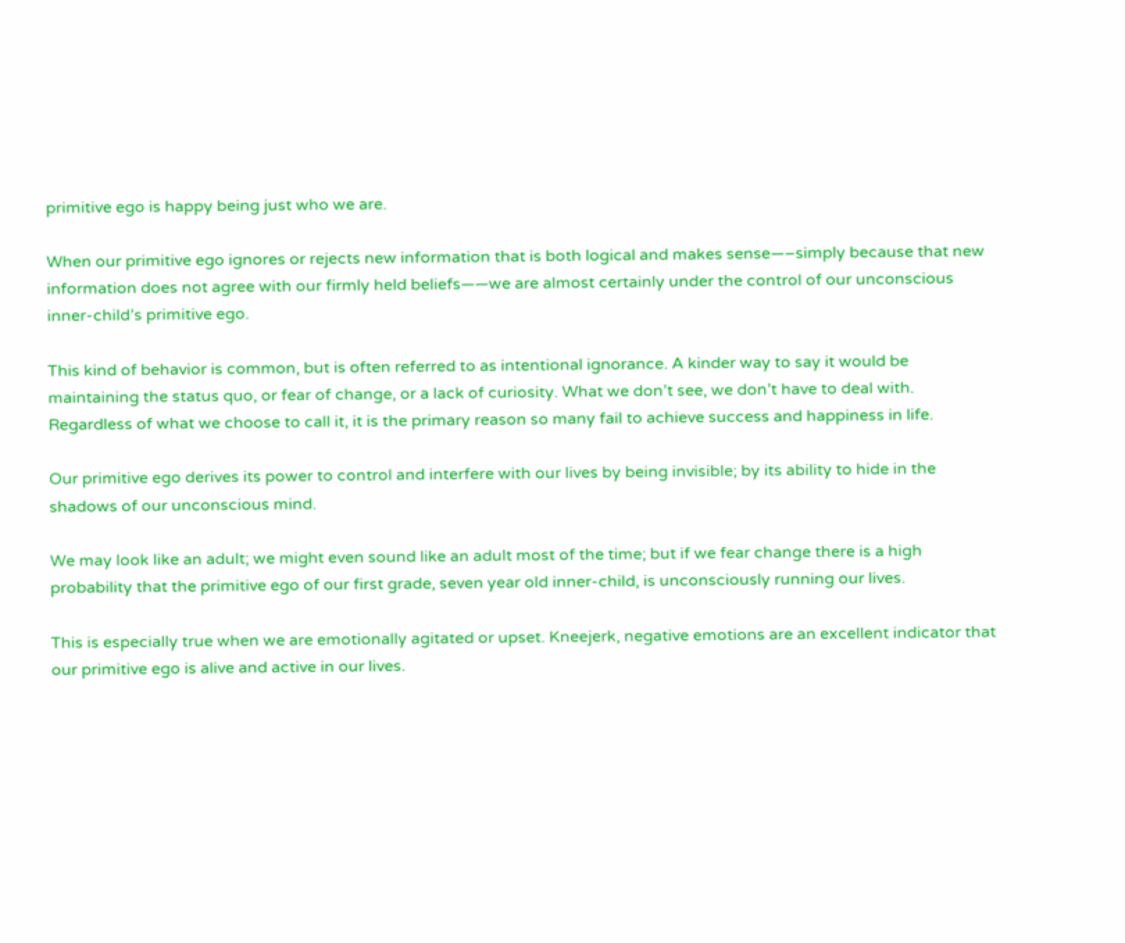primitive ego is happy being just who we are.

When our primitive ego ignores or rejects new information that is both logical and makes sense—–simply because that new information does not agree with our firmly held beliefs——we are almost certainly under the control of our unconscious inner-child’s primitive ego.

This kind of behavior is common, but is often referred to as intentional ignorance. A kinder way to say it would be maintaining the status quo, or fear of change, or a lack of curiosity. What we don’t see, we don’t have to deal with. Regardless of what we choose to call it, it is the primary reason so many fail to achieve success and happiness in life.

Our primitive ego derives its power to control and interfere with our lives by being invisible; by its ability to hide in the shadows of our unconscious mind.

We may look like an adult; we might even sound like an adult most of the time; but if we fear change there is a high probability that the primitive ego of our first grade, seven year old inner-child, is unconsciously running our lives.

This is especially true when we are emotionally agitated or upset. Kneejerk, negative emotions are an excellent indicator that our primitive ego is alive and active in our lives.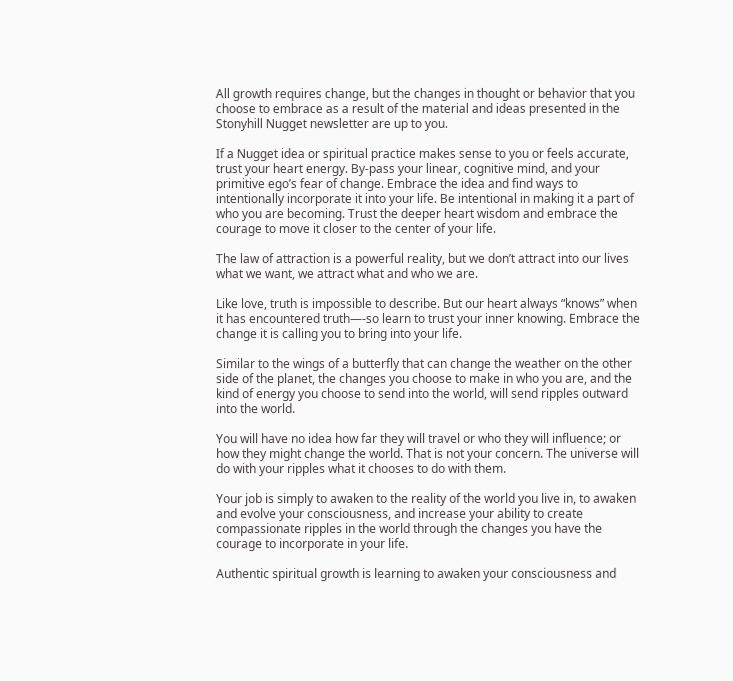All growth requires change, but the changes in thought or behavior that you choose to embrace as a result of the material and ideas presented in the Stonyhill Nugget newsletter are up to you.

If a Nugget idea or spiritual practice makes sense to you or feels accurate, trust your heart energy. By-pass your linear, cognitive mind, and your primitive ego’s fear of change. Embrace the idea and find ways to intentionally incorporate it into your life. Be intentional in making it a part of who you are becoming. Trust the deeper heart wisdom and embrace the courage to move it closer to the center of your life.

The law of attraction is a powerful reality, but we don’t attract into our lives what we want, we attract what and who we are.

Like love, truth is impossible to describe. But our heart always “knows” when it has encountered truth—-so learn to trust your inner knowing. Embrace the change it is calling you to bring into your life.

Similar to the wings of a butterfly that can change the weather on the other side of the planet, the changes you choose to make in who you are, and the kind of energy you choose to send into the world, will send ripples outward into the world.

You will have no idea how far they will travel or who they will influence; or how they might change the world. That is not your concern. The universe will do with your ripples what it chooses to do with them.

Your job is simply to awaken to the reality of the world you live in, to awaken and evolve your consciousness, and increase your ability to create compassionate ripples in the world through the changes you have the courage to incorporate in your life.

Authentic spiritual growth is learning to awaken your consciousness and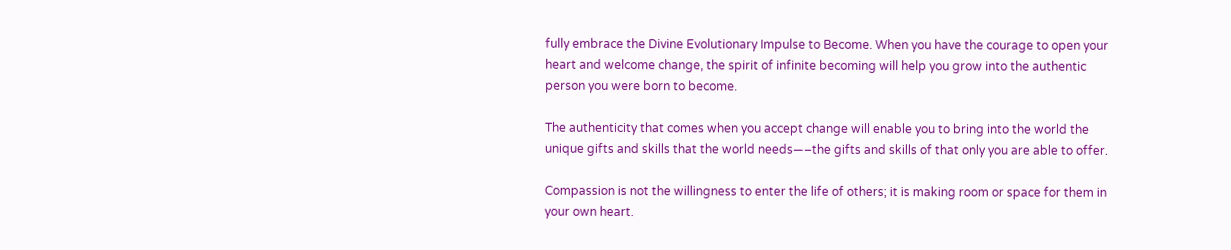fully embrace the Divine Evolutionary Impulse to Become. When you have the courage to open your heart and welcome change, the spirit of infinite becoming will help you grow into the authentic person you were born to become.

The authenticity that comes when you accept change will enable you to bring into the world the unique gifts and skills that the world needs—–the gifts and skills of that only you are able to offer.

Compassion is not the willingness to enter the life of others; it is making room or space for them in your own heart.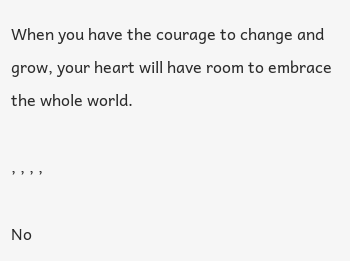When you have the courage to change and grow, your heart will have room to embrace the whole world.

, , , ,

No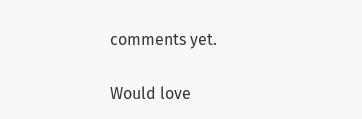comments yet.

Would love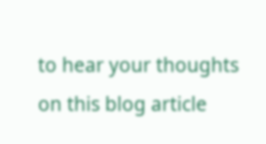to hear your thoughts on this blog article